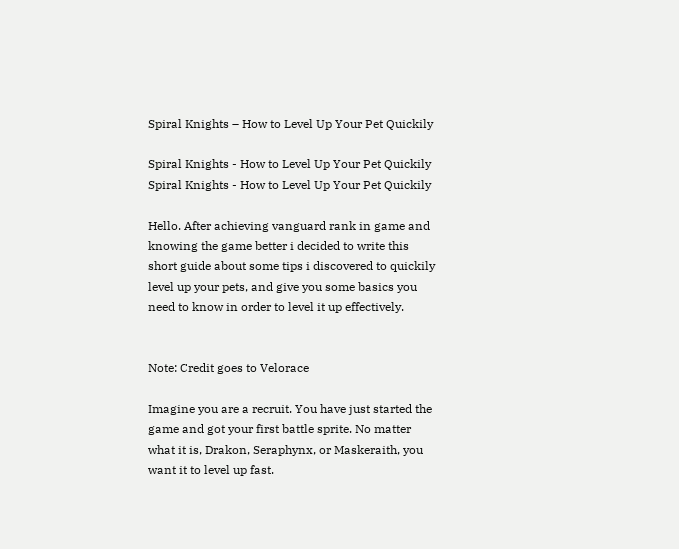Spiral Knights – How to Level Up Your Pet Quickily

Spiral Knights - How to Level Up Your Pet Quickily
Spiral Knights - How to Level Up Your Pet Quickily

Hello. After achieving vanguard rank in game and knowing the game better i decided to write this short guide about some tips i discovered to quickily level up your pets, and give you some basics you need to know in order to level it up effectively.


Note: Credit goes to Velorace

Imagine you are a recruit. You have just started the game and got your first battle sprite. No matter what it is, Drakon, Seraphynx, or Maskeraith, you want it to level up fast.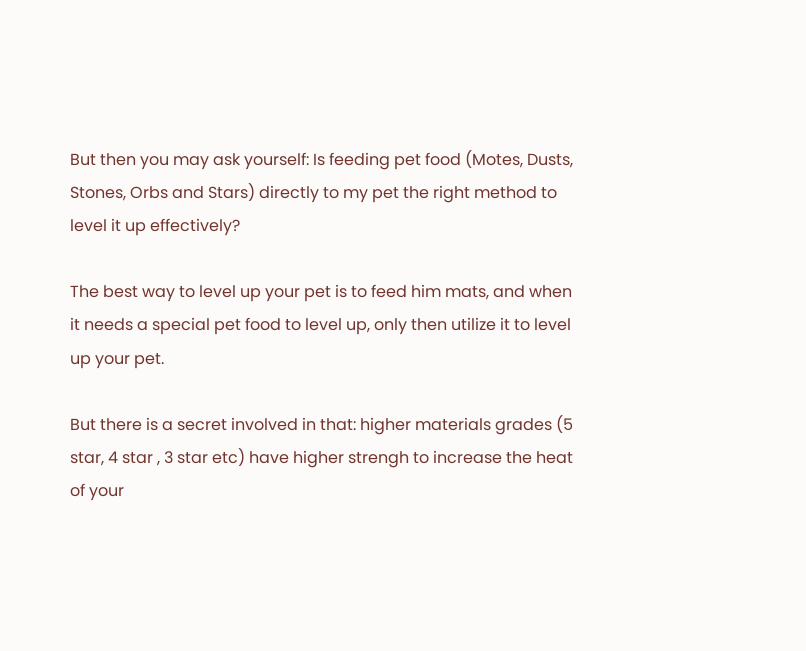But then you may ask yourself: Is feeding pet food (Motes, Dusts, Stones, Orbs and Stars) directly to my pet the right method to level it up effectively?

The best way to level up your pet is to feed him mats, and when it needs a special pet food to level up, only then utilize it to level up your pet.

But there is a secret involved in that: higher materials grades (5 star, 4 star , 3 star etc) have higher strengh to increase the heat of your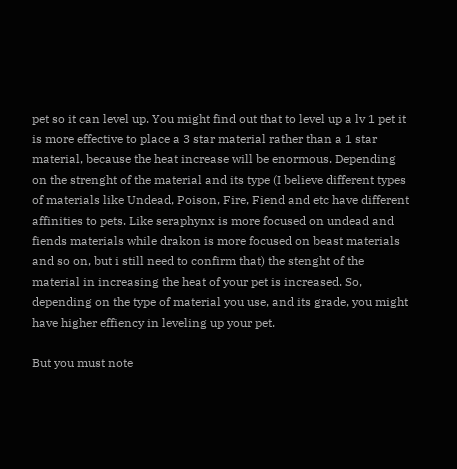pet so it can level up. You might find out that to level up a lv 1 pet it is more effective to place a 3 star material rather than a 1 star material, because the heat increase will be enormous. Depending on the strenght of the material and its type (I believe different types of materials like Undead, Poison, Fire, Fiend and etc have different affinities to pets. Like seraphynx is more focused on undead and fiends materials while drakon is more focused on beast materials and so on, but i still need to confirm that) the stenght of the material in increasing the heat of your pet is increased. So, depending on the type of material you use, and its grade, you might have higher effiency in leveling up your pet.

But you must note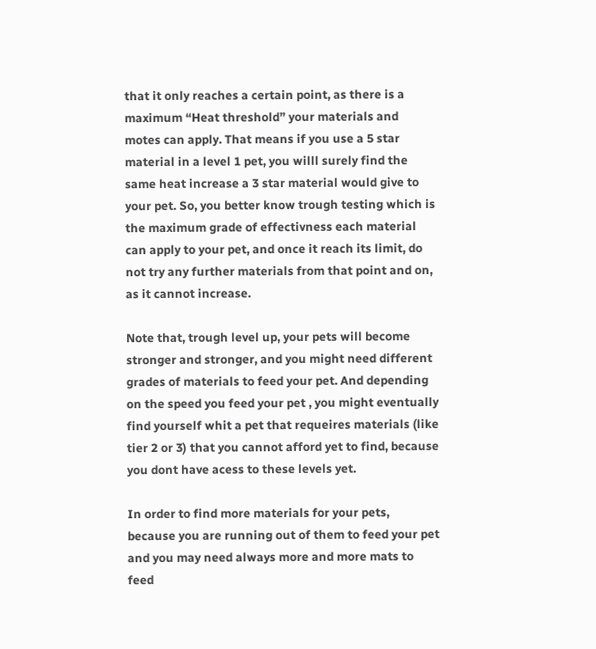that it only reaches a certain point, as there is a maximum “Heat threshold” your materials and motes can apply. That means if you use a 5 star material in a level 1 pet, you willl surely find the same heat increase a 3 star material would give to your pet. So, you better know trough testing which is the maximum grade of effectivness each material can apply to your pet, and once it reach its limit, do not try any further materials from that point and on, as it cannot increase.

Note that, trough level up, your pets will become stronger and stronger, and you might need different grades of materials to feed your pet. And depending on the speed you feed your pet , you might eventually find yourself whit a pet that requeires materials (like tier 2 or 3) that you cannot afford yet to find, because you dont have acess to these levels yet.

In order to find more materials for your pets, because you are running out of them to feed your pet and you may need always more and more mats to feed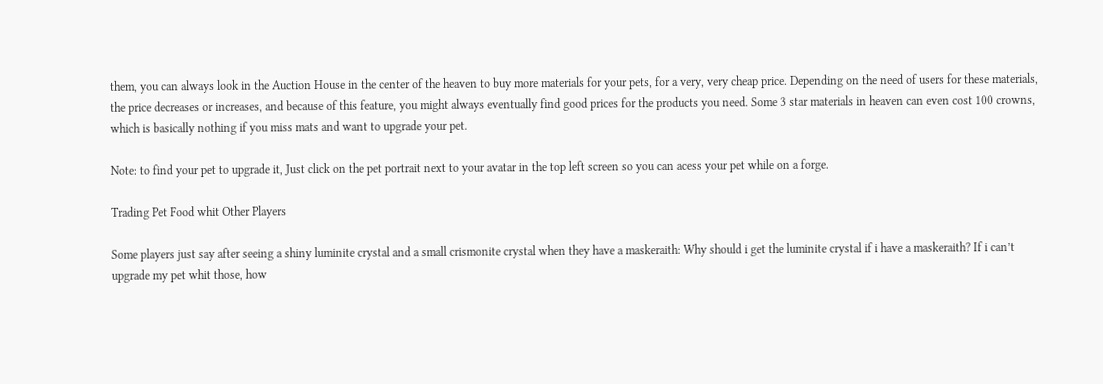them, you can always look in the Auction House in the center of the heaven to buy more materials for your pets, for a very, very cheap price. Depending on the need of users for these materials, the price decreases or increases, and because of this feature, you might always eventually find good prices for the products you need. Some 3 star materials in heaven can even cost 100 crowns, which is basically nothing if you miss mats and want to upgrade your pet.

Note: to find your pet to upgrade it, Just click on the pet portrait next to your avatar in the top left screen so you can acess your pet while on a forge.

Trading Pet Food whit Other Players

Some players just say after seeing a shiny luminite crystal and a small crismonite crystal when they have a maskeraith: Why should i get the luminite crystal if i have a maskeraith? If i can’t upgrade my pet whit those, how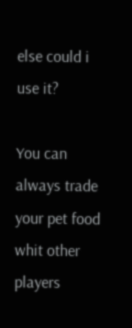else could i use it?

You can always trade your pet food whit other players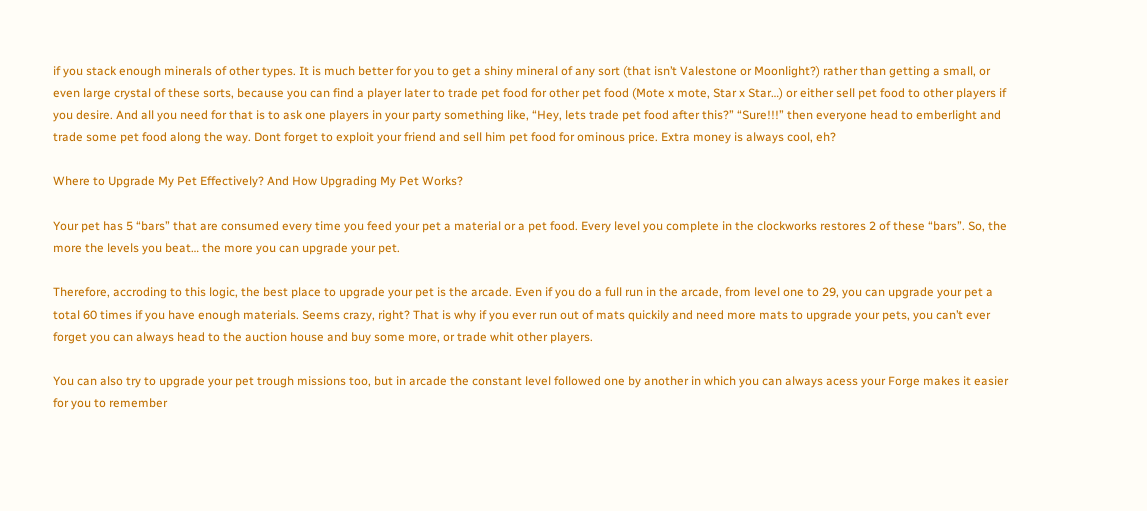if you stack enough minerals of other types. It is much better for you to get a shiny mineral of any sort (that isn’t Valestone or Moonlight?) rather than getting a small, or even large crystal of these sorts, because you can find a player later to trade pet food for other pet food (Mote x mote, Star x Star…) or either sell pet food to other players if you desire. And all you need for that is to ask one players in your party something like, “Hey, lets trade pet food after this?” “Sure!!!” then everyone head to emberlight and trade some pet food along the way. Dont forget to exploit your friend and sell him pet food for ominous price. Extra money is always cool, eh?

Where to Upgrade My Pet Effectively? And How Upgrading My Pet Works?

Your pet has 5 “bars” that are consumed every time you feed your pet a material or a pet food. Every level you complete in the clockworks restores 2 of these “bars”. So, the more the levels you beat… the more you can upgrade your pet.

Therefore, accroding to this logic, the best place to upgrade your pet is the arcade. Even if you do a full run in the arcade, from level one to 29, you can upgrade your pet a total 60 times if you have enough materials. Seems crazy, right? That is why if you ever run out of mats quickily and need more mats to upgrade your pets, you can’t ever forget you can always head to the auction house and buy some more, or trade whit other players.

You can also try to upgrade your pet trough missions too, but in arcade the constant level followed one by another in which you can always acess your Forge makes it easier for you to remember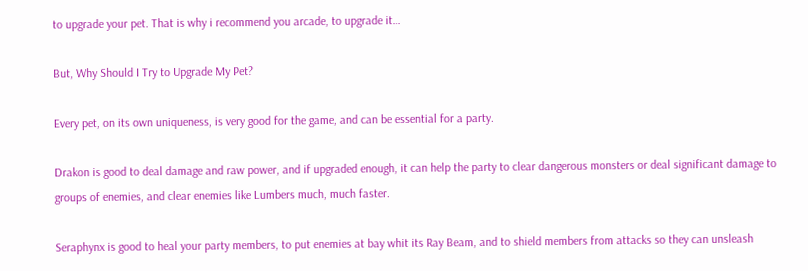to upgrade your pet. That is why i recommend you arcade, to upgrade it…

But, Why Should I Try to Upgrade My Pet?

Every pet, on its own uniqueness, is very good for the game, and can be essential for a party.

Drakon is good to deal damage and raw power, and if upgraded enough, it can help the party to clear dangerous monsters or deal significant damage to groups of enemies, and clear enemies like Lumbers much, much faster.

Seraphynx is good to heal your party members, to put enemies at bay whit its Ray Beam, and to shield members from attacks so they can unsleash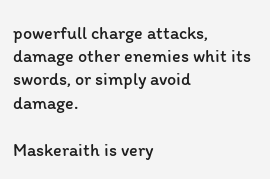powerfull charge attacks, damage other enemies whit its swords, or simply avoid damage.

Maskeraith is very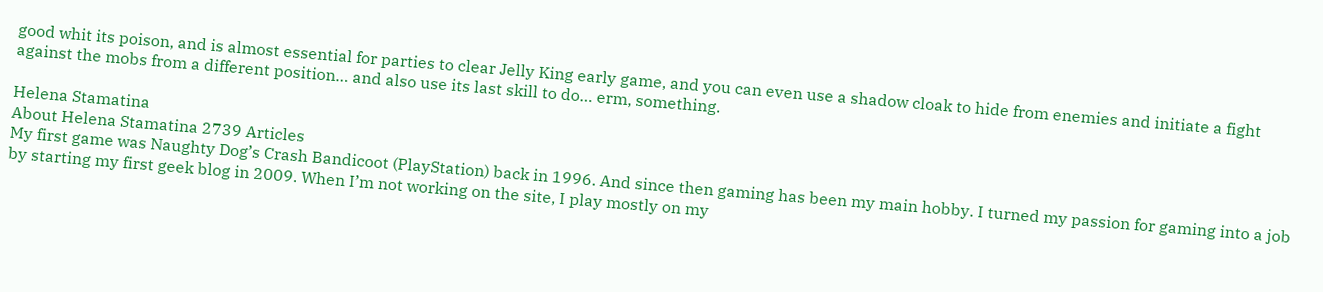good whit its poison, and is almost essential for parties to clear Jelly King early game, and you can even use a shadow cloak to hide from enemies and initiate a fight against the mobs from a different position… and also use its last skill to do… erm, something.

Helena Stamatina
About Helena Stamatina 2739 Articles
My first game was Naughty Dog’s Crash Bandicoot (PlayStation) back in 1996. And since then gaming has been my main hobby. I turned my passion for gaming into a job by starting my first geek blog in 2009. When I’m not working on the site, I play mostly on my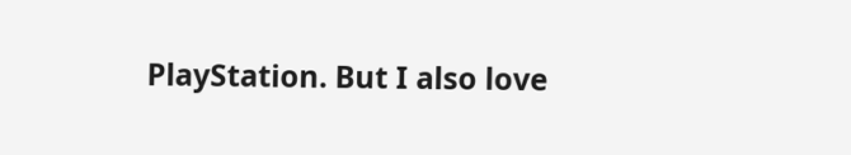PlayStation. But I also love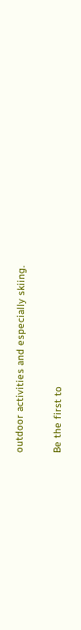outdoor activities and especially skiing.

Be the first to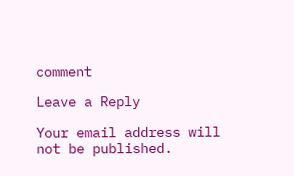comment

Leave a Reply

Your email address will not be published.